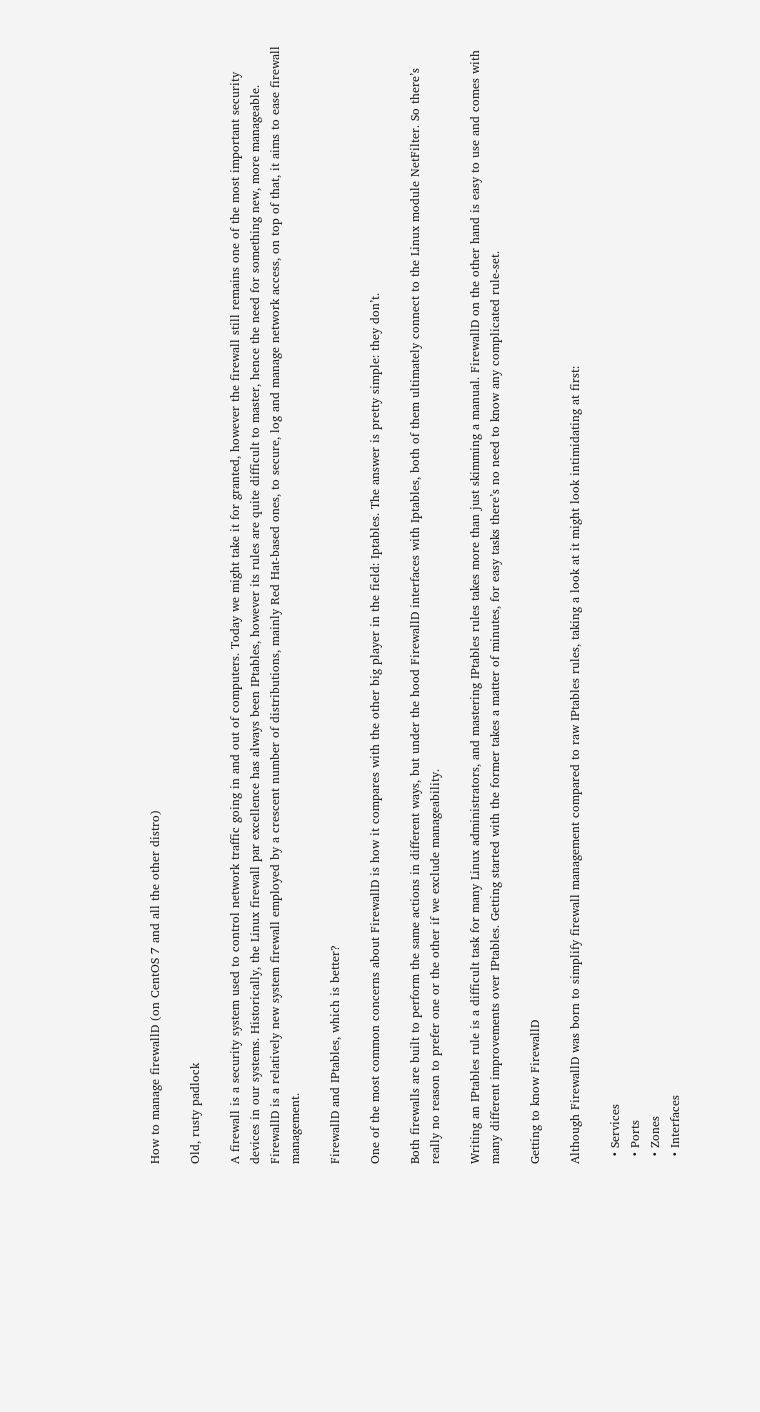How to manage firewallD (on CentOS 7 and all the other distro)

Old, rusty padlock

A firewall is a security system used to control network traffic going in and out of computers. Today we might take it for granted, however the firewall still remains one of the most important security devices in our systems. Historically, the Linux firewall par excellence has always been IPtables, however its rules are quite difficult to master, hence the need for something new, more manageable. FirewallD is a relatively new system firewall employed by a crescent number of distributions, mainly Red Hat-based ones, to secure, log and manage network access, on top of that, it aims to ease firewall management.

FirewallD and IPtables, which is better?

One of the most common concerns about FirewallD is how it compares with the other big player in the field: Iptables. The answer is pretty simple: they don’t.

Both firewalls are built to perform the same actions in different ways, but under the hood FirewallD interfaces with Iptables, both of them ultimately connect to the Linux module NetFilter. So there’s really no reason to prefer one or the other if we exclude manageability.

Writing an IPtables rule is a difficult task for many Linux administrators, and mastering IPtables rules takes more than just skimming a manual. FirewallD on the other hand is easy to use and comes with many different improvements over IPtables. Getting started with the former takes a matter of minutes, for easy tasks there’s no need to know any complicated rule-set.

Getting to know FirewallD

Although FirewallD was born to simplify firewall management compared to raw IPtables rules, taking a look at it might look intimidating at first:

  • Services
  • Ports
  • Zones
  • Interfaces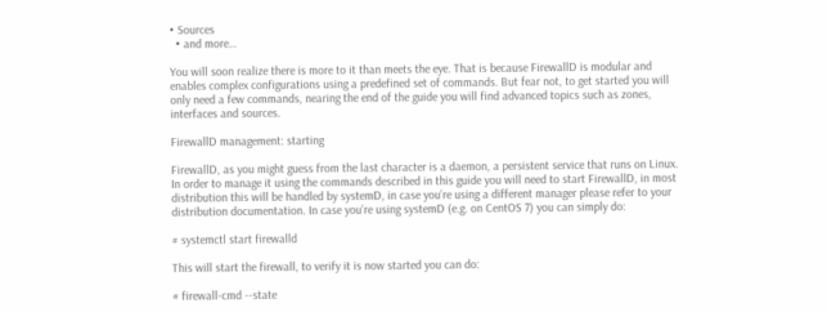• Sources
  • and more…

You will soon realize there is more to it than meets the eye. That is because FirewallD is modular and enables complex configurations using a predefined set of commands. But fear not, to get started you will only need a few commands, nearing the end of the guide you will find advanced topics such as zones, interfaces and sources.

FirewallD management: starting

FirewallD, as you might guess from the last character is a daemon, a persistent service that runs on Linux. In order to manage it using the commands described in this guide you will need to start FirewallD, in most distribution this will be handled by systemD, in case you’re using a different manager please refer to your distribution documentation. In case you’re using systemD (e.g. on CentOS 7) you can simply do:

# systemctl start firewalld

This will start the firewall, to verify it is now started you can do:

# firewall-cmd --state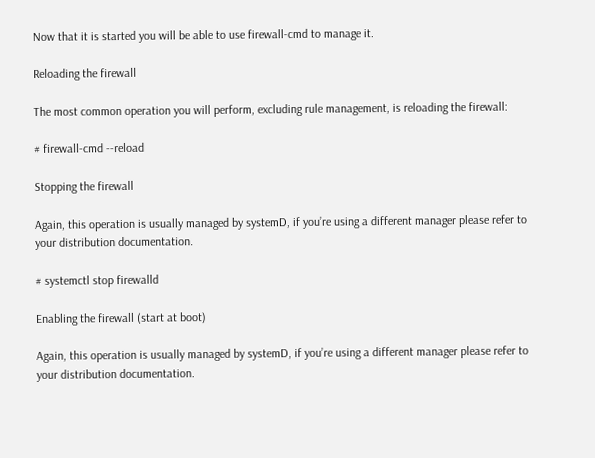Now that it is started you will be able to use firewall-cmd to manage it.

Reloading the firewall

The most common operation you will perform, excluding rule management, is reloading the firewall:

# firewall-cmd --reload

Stopping the firewall

Again, this operation is usually managed by systemD, if you’re using a different manager please refer to your distribution documentation.

# systemctl stop firewalld

Enabling the firewall (start at boot)

Again, this operation is usually managed by systemD, if you’re using a different manager please refer to your distribution documentation.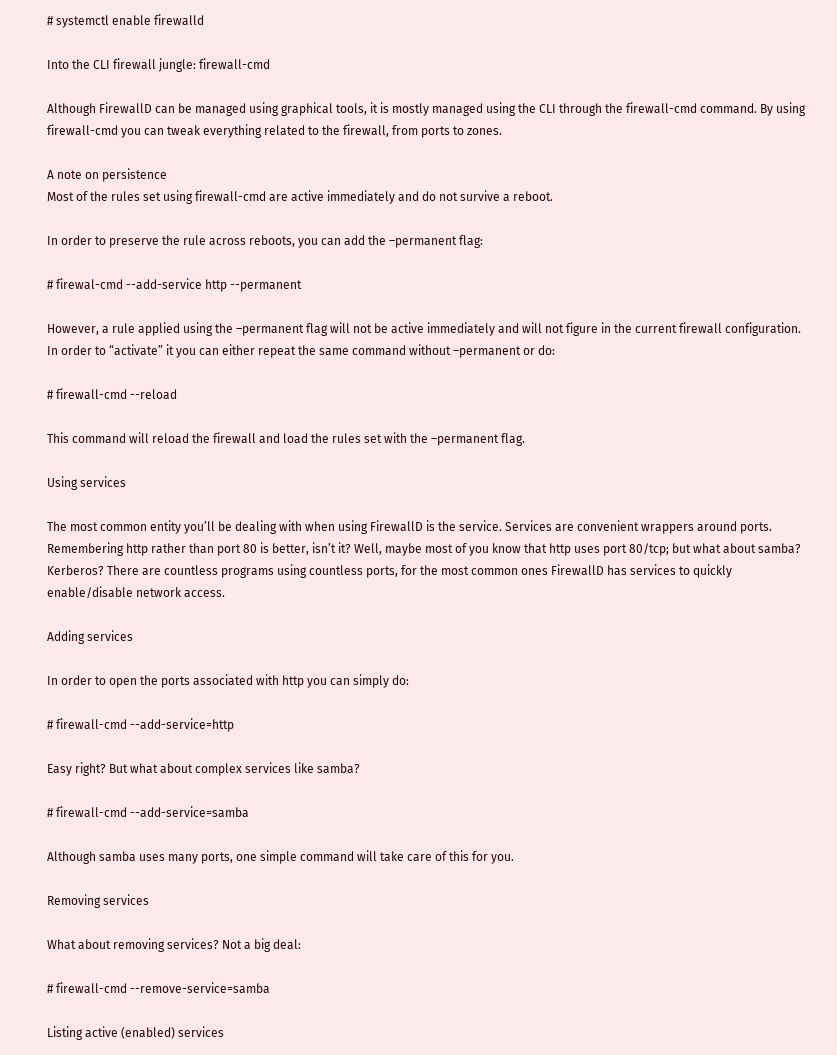# systemctl enable firewalld

Into the CLI firewall jungle: firewall-cmd

Although FirewallD can be managed using graphical tools, it is mostly managed using the CLI through the firewall-cmd command. By using firewall-cmd you can tweak everything related to the firewall, from ports to zones.

A note on persistence
Most of the rules set using firewall-cmd are active immediately and do not survive a reboot.

In order to preserve the rule across reboots, you can add the –permanent flag:

# firewal-cmd --add-service http --permanent

However, a rule applied using the –permanent flag will not be active immediately and will not figure in the current firewall configuration. In order to “activate” it you can either repeat the same command without –permanent or do:

# firewall-cmd --reload

This command will reload the firewall and load the rules set with the –permanent flag.

Using services

The most common entity you’ll be dealing with when using FirewallD is the service. Services are convenient wrappers around ports. Remembering http rather than port 80 is better, isn’t it? Well, maybe most of you know that http uses port 80/tcp; but what about samba? Kerberos? There are countless programs using countless ports, for the most common ones FirewallD has services to quickly enable/disable network access.

Adding services

In order to open the ports associated with http you can simply do:

# firewall-cmd --add-service=http

Easy right? But what about complex services like samba?

# firewall-cmd --add-service=samba

Although samba uses many ports, one simple command will take care of this for you.

Removing services

What about removing services? Not a big deal:

# firewall-cmd --remove-service=samba

Listing active (enabled) services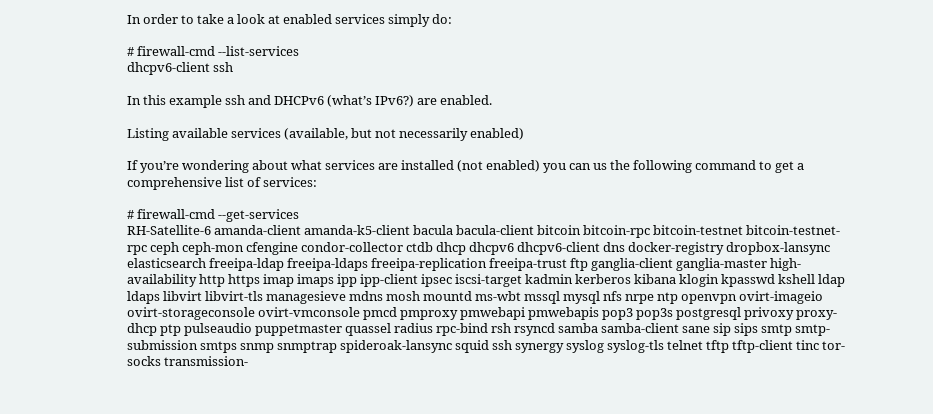In order to take a look at enabled services simply do:

# firewall-cmd --list-services
dhcpv6-client ssh

In this example ssh and DHCPv6 (what’s IPv6?) are enabled.

Listing available services (available, but not necessarily enabled)

If you’re wondering about what services are installed (not enabled) you can us the following command to get a comprehensive list of services:

# firewall-cmd --get-services
RH-Satellite-6 amanda-client amanda-k5-client bacula bacula-client bitcoin bitcoin-rpc bitcoin-testnet bitcoin-testnet-rpc ceph ceph-mon cfengine condor-collector ctdb dhcp dhcpv6 dhcpv6-client dns docker-registry dropbox-lansync elasticsearch freeipa-ldap freeipa-ldaps freeipa-replication freeipa-trust ftp ganglia-client ganglia-master high-availability http https imap imaps ipp ipp-client ipsec iscsi-target kadmin kerberos kibana klogin kpasswd kshell ldap ldaps libvirt libvirt-tls managesieve mdns mosh mountd ms-wbt mssql mysql nfs nrpe ntp openvpn ovirt-imageio ovirt-storageconsole ovirt-vmconsole pmcd pmproxy pmwebapi pmwebapis pop3 pop3s postgresql privoxy proxy-dhcp ptp pulseaudio puppetmaster quassel radius rpc-bind rsh rsyncd samba samba-client sane sip sips smtp smtp-submission smtps snmp snmptrap spideroak-lansync squid ssh synergy syslog syslog-tls telnet tftp tftp-client tinc tor-socks transmission-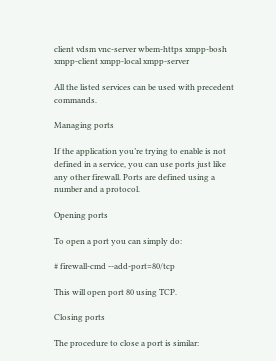client vdsm vnc-server wbem-https xmpp-bosh xmpp-client xmpp-local xmpp-server

All the listed services can be used with precedent commands.

Managing ports

If the application you’re trying to enable is not defined in a service, you can use ports just like any other firewall. Ports are defined using a number and a protocol.

Opening ports

To open a port you can simply do:

# firewall-cmd --add-port=80/tcp

This will open port 80 using TCP.

Closing ports

The procedure to close a port is similar: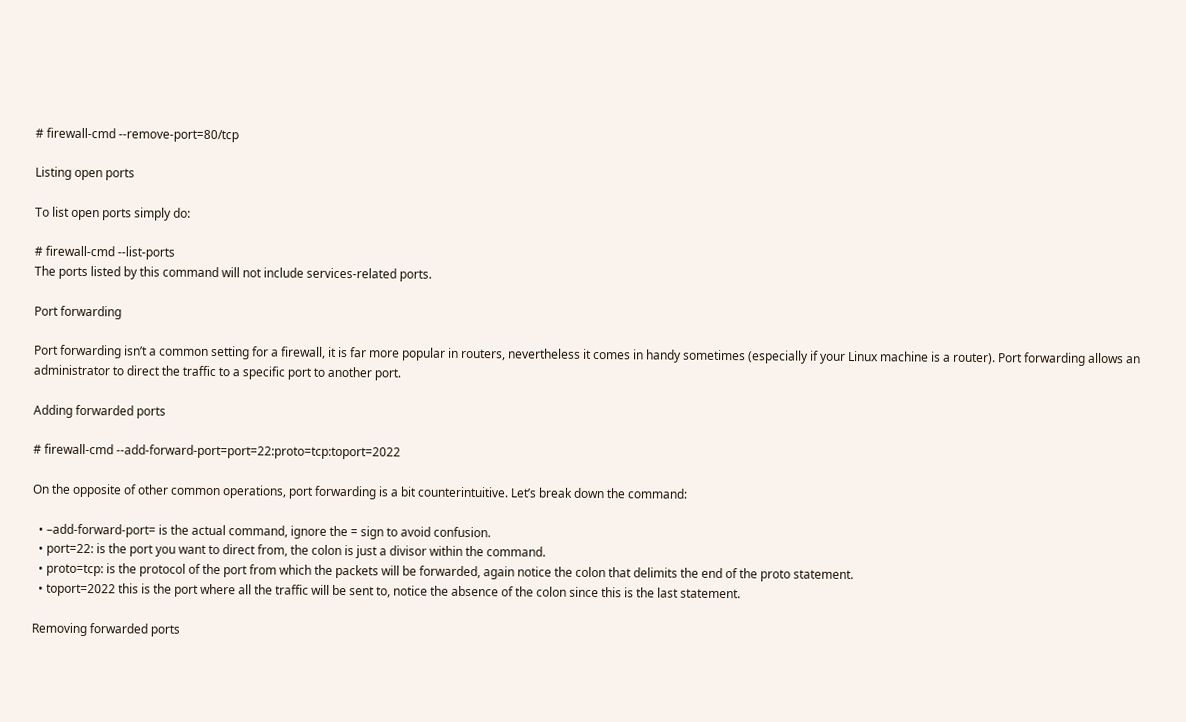# firewall-cmd --remove-port=80/tcp

Listing open ports

To list open ports simply do:

# firewall-cmd --list-ports
The ports listed by this command will not include services-related ports.

Port forwarding

Port forwarding isn’t a common setting for a firewall, it is far more popular in routers, nevertheless it comes in handy sometimes (especially if your Linux machine is a router). Port forwarding allows an administrator to direct the traffic to a specific port to another port.

Adding forwarded ports

# firewall-cmd --add-forward-port=port=22:proto=tcp:toport=2022

On the opposite of other common operations, port forwarding is a bit counterintuitive. Let’s break down the command:

  • –add-forward-port= is the actual command, ignore the = sign to avoid confusion.
  • port=22: is the port you want to direct from, the colon is just a divisor within the command.
  • proto=tcp: is the protocol of the port from which the packets will be forwarded, again notice the colon that delimits the end of the proto statement.
  • toport=2022 this is the port where all the traffic will be sent to, notice the absence of the colon since this is the last statement.

Removing forwarded ports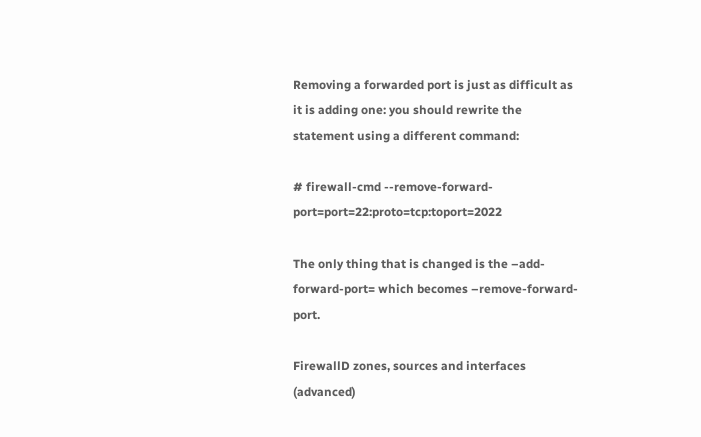Removing a forwarded port is just as difficult as it is adding one: you should rewrite the statement using a different command:

# firewall-cmd --remove-forward-port=port=22:proto=tcp:toport=2022

The only thing that is changed is the –add-forward-port= which becomes –remove-forward-port.

FirewallD zones, sources and interfaces (advanced)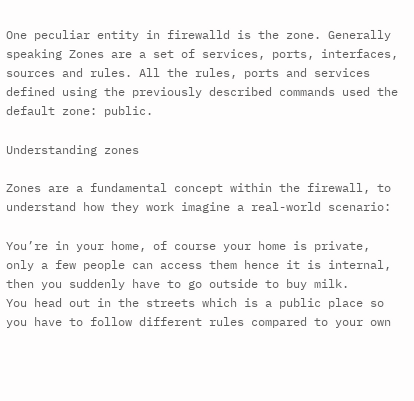One peculiar entity in firewalld is the zone. Generally speaking Zones are a set of services, ports, interfaces, sources and rules. All the rules, ports and services defined using the previously described commands used the default zone: public.

Understanding zones

Zones are a fundamental concept within the firewall, to understand how they work imagine a real-world scenario:

You’re in your home, of course your home is private, only a few people can access them hence it is internal, then you suddenly have to go outside to buy milk.
You head out in the streets which is a public place so you have to follow different rules compared to your own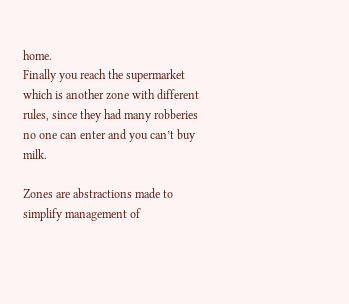home.
Finally you reach the supermarket which is another zone with different rules, since they had many robberies no one can enter and you can’t buy milk.

Zones are abstractions made to simplify management of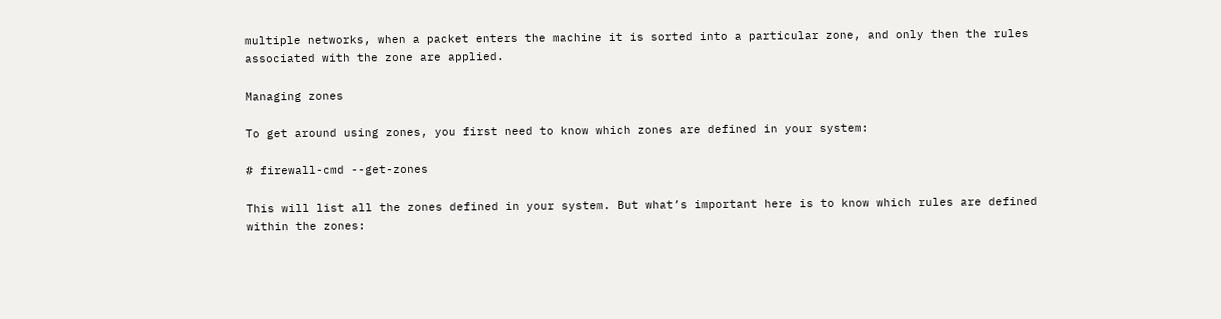multiple networks, when a packet enters the machine it is sorted into a particular zone, and only then the rules associated with the zone are applied.

Managing zones

To get around using zones, you first need to know which zones are defined in your system:

# firewall-cmd --get-zones

This will list all the zones defined in your system. But what’s important here is to know which rules are defined within the zones: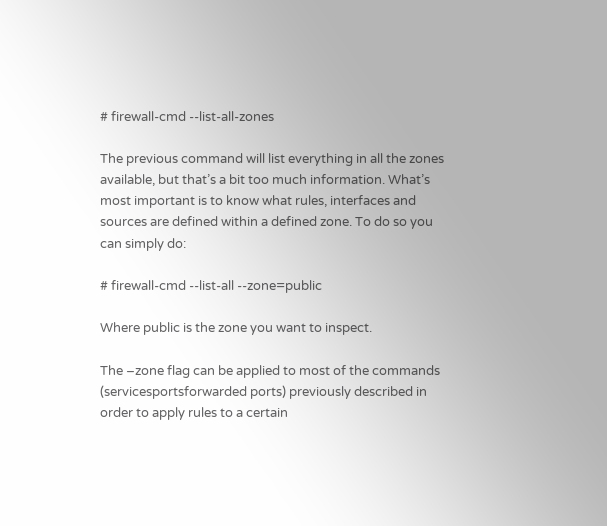# firewall-cmd --list-all-zones

The previous command will list everything in all the zones available, but that’s a bit too much information. What’s most important is to know what rules, interfaces and sources are defined within a defined zone. To do so you can simply do:

# firewall-cmd --list-all --zone=public

Where public is the zone you want to inspect.

The –zone flag can be applied to most of the commands (servicesportsforwarded ports) previously described in order to apply rules to a certain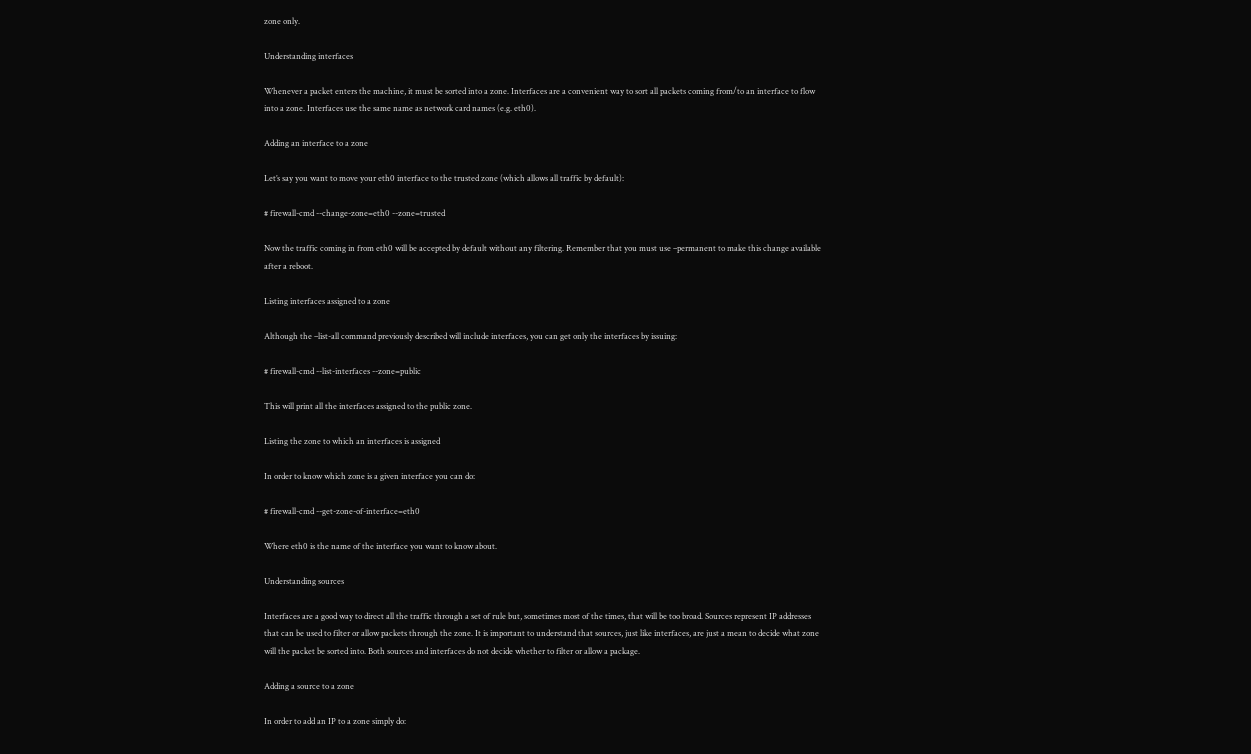zone only.

Understanding interfaces

Whenever a packet enters the machine, it must be sorted into a zone. Interfaces are a convenient way to sort all packets coming from/to an interface to flow into a zone. Interfaces use the same name as network card names (e.g. eth0).

Adding an interface to a zone

Let’s say you want to move your eth0 interface to the trusted zone (which allows all traffic by default):

# firewall-cmd --change-zone=eth0 --zone=trusted

Now the traffic coming in from eth0 will be accepted by default without any filtering. Remember that you must use –permanent to make this change available after a reboot.

Listing interfaces assigned to a zone

Although the –list-all command previously described will include interfaces, you can get only the interfaces by issuing:

# firewall-cmd --list-interfaces --zone=public

This will print all the interfaces assigned to the public zone.

Listing the zone to which an interfaces is assigned

In order to know which zone is a given interface you can do:

# firewall-cmd --get-zone-of-interface=eth0

Where eth0 is the name of the interface you want to know about.

Understanding sources

Interfaces are a good way to direct all the traffic through a set of rule but, sometimes most of the times, that will be too broad. Sources represent IP addresses that can be used to filter or allow packets through the zone. It is important to understand that sources, just like interfaces, are just a mean to decide what zone will the packet be sorted into. Both sources and interfaces do not decide whether to filter or allow a package.

Adding a source to a zone

In order to add an IP to a zone simply do: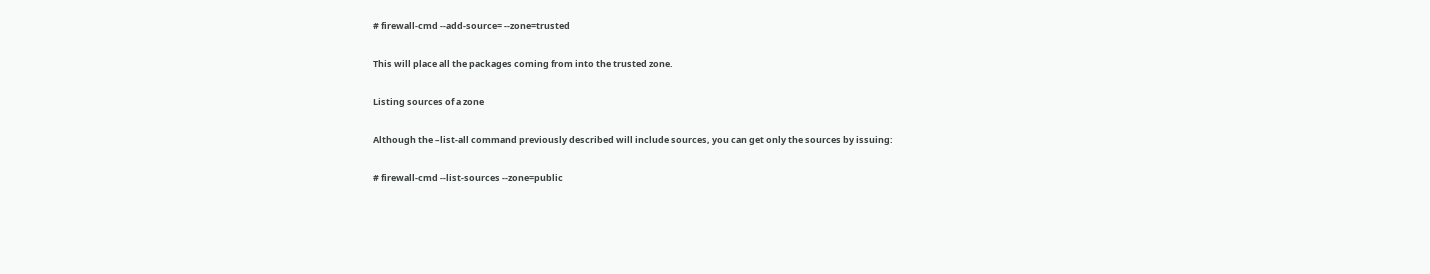# firewall-cmd --add-source= --zone=trusted

This will place all the packages coming from into the trusted zone.

Listing sources of a zone

Although the –list-all command previously described will include sources, you can get only the sources by issuing:

# firewall-cmd --list-sources --zone=public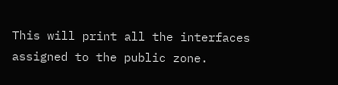This will print all the interfaces assigned to the public zone.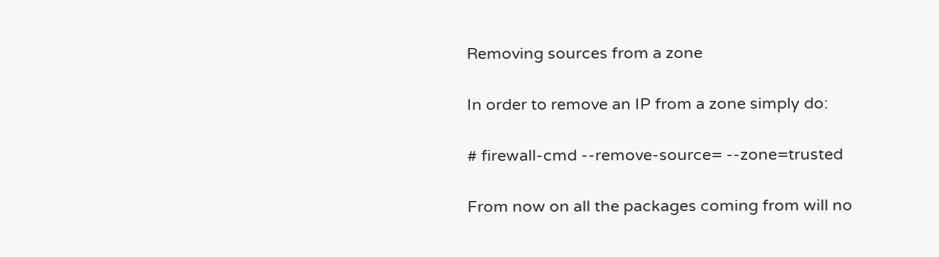Removing sources from a zone

In order to remove an IP from a zone simply do:

# firewall-cmd --remove-source= --zone=trusted

From now on all the packages coming from will no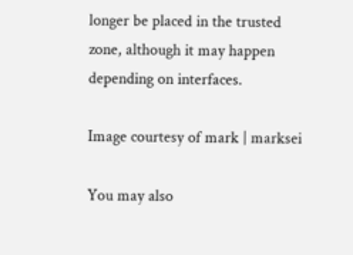longer be placed in the trusted zone, although it may happen depending on interfaces.

Image courtesy of mark | marksei

You may also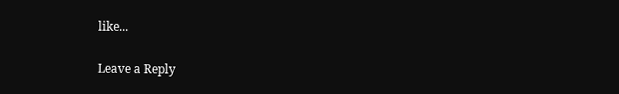like...

Leave a Reply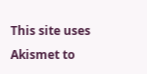This site uses Akismet to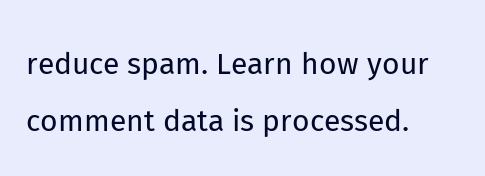reduce spam. Learn how your comment data is processed.